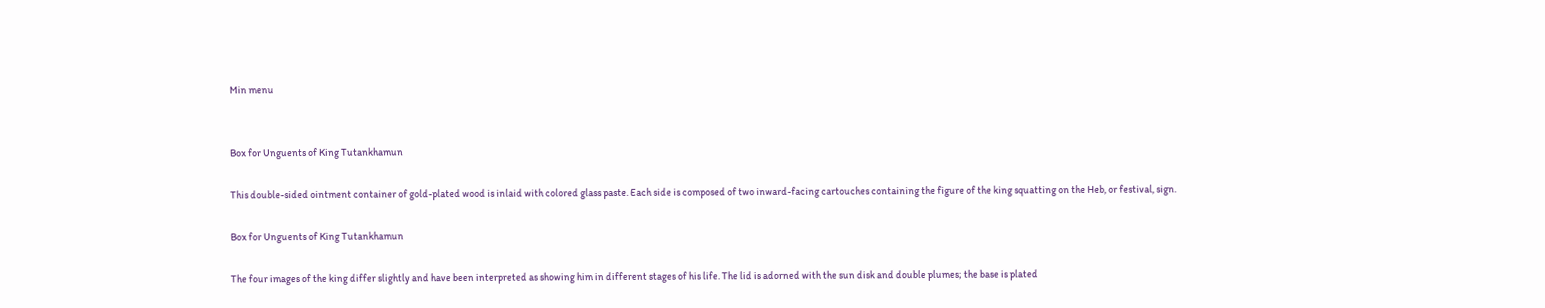Min menu


Box for Unguents of King Tutankhamun

This double-sided ointment container of gold-plated wood is inlaid with colored glass paste. Each side is composed of two inward-facing cartouches containing the figure of the king squatting on the Heb, or festival, sign.

Box for Unguents of King Tutankhamun

The four images of the king differ slightly and have been interpreted as showing him in different stages of his life. The lid is adorned with the sun disk and double plumes; the base is plated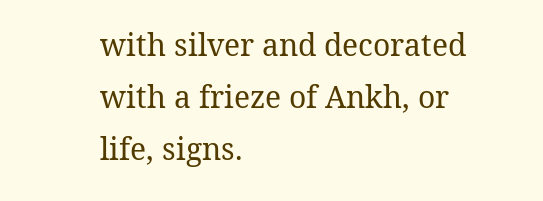with silver and decorated with a frieze of Ankh, or life, signs.